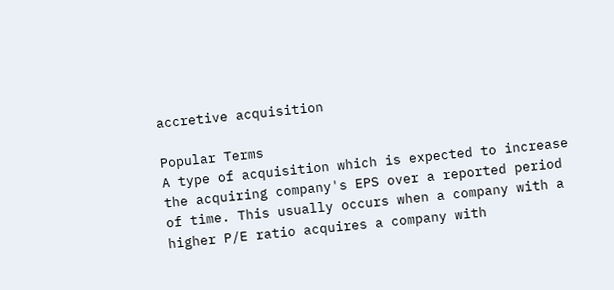accretive acquisition

Popular Terms
A type of acquisition which is expected to increase the acquiring company's EPS over a reported period of time. This usually occurs when a company with a higher P/E ratio acquires a company with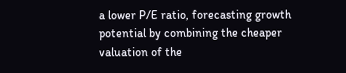a lower P/E ratio, forecasting growth potential by combining the cheaper valuation of the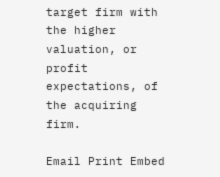target firm with the higher valuation, or profit expectations, of the acquiring firm.

Email Print Embed